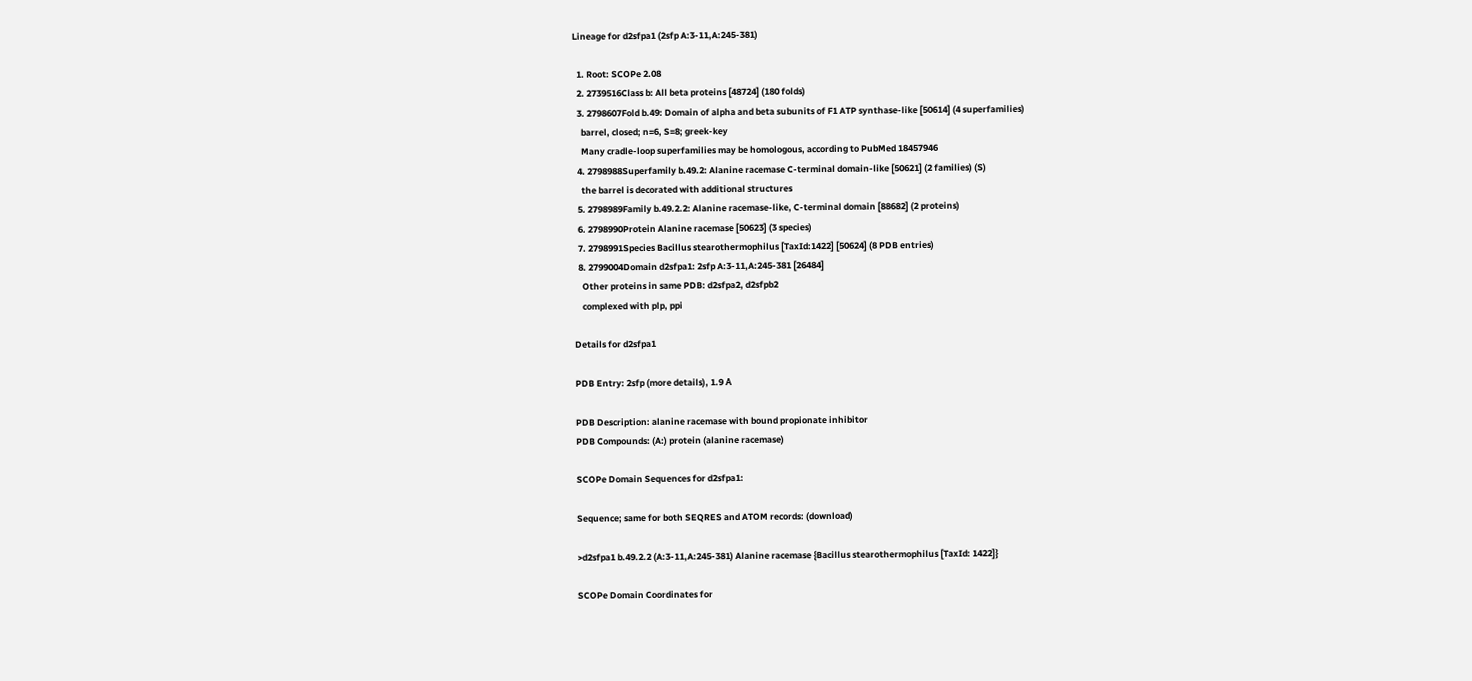Lineage for d2sfpa1 (2sfp A:3-11,A:245-381)

  1. Root: SCOPe 2.08
  2. 2739516Class b: All beta proteins [48724] (180 folds)
  3. 2798607Fold b.49: Domain of alpha and beta subunits of F1 ATP synthase-like [50614] (4 superfamilies)
    barrel, closed; n=6, S=8; greek-key
    Many cradle-loop superfamilies may be homologous, according to PubMed 18457946
  4. 2798988Superfamily b.49.2: Alanine racemase C-terminal domain-like [50621] (2 families) (S)
    the barrel is decorated with additional structures
  5. 2798989Family b.49.2.2: Alanine racemase-like, C-terminal domain [88682] (2 proteins)
  6. 2798990Protein Alanine racemase [50623] (3 species)
  7. 2798991Species Bacillus stearothermophilus [TaxId:1422] [50624] (8 PDB entries)
  8. 2799004Domain d2sfpa1: 2sfp A:3-11,A:245-381 [26484]
    Other proteins in same PDB: d2sfpa2, d2sfpb2
    complexed with plp, ppi

Details for d2sfpa1

PDB Entry: 2sfp (more details), 1.9 Å

PDB Description: alanine racemase with bound propionate inhibitor
PDB Compounds: (A:) protein (alanine racemase)

SCOPe Domain Sequences for d2sfpa1:

Sequence; same for both SEQRES and ATOM records: (download)

>d2sfpa1 b.49.2.2 (A:3-11,A:245-381) Alanine racemase {Bacillus stearothermophilus [TaxId: 1422]}

SCOPe Domain Coordinates for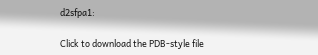d2sfpa1:

Click to download the PDB-style file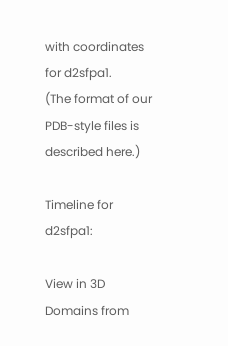with coordinates for d2sfpa1.
(The format of our PDB-style files is described here.)

Timeline for d2sfpa1:

View in 3D
Domains from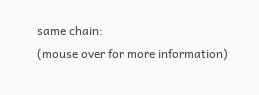same chain:
(mouse over for more information)